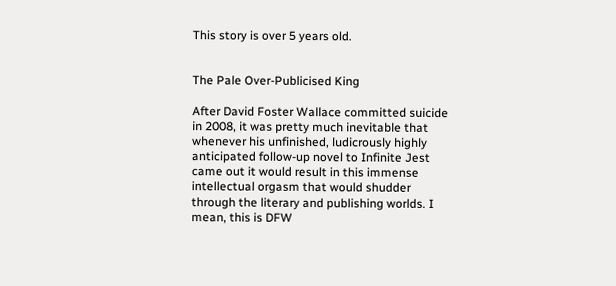This story is over 5 years old.


The Pale Over-Publicised King

After David Foster Wallace committed suicide in 2008, it was pretty much inevitable that whenever his unfinished, ludicrously highly anticipated follow-up novel to Infinite Jest came out it would result in this immense intellectual orgasm that would shudder through the literary and publishing worlds. I mean, this is DFW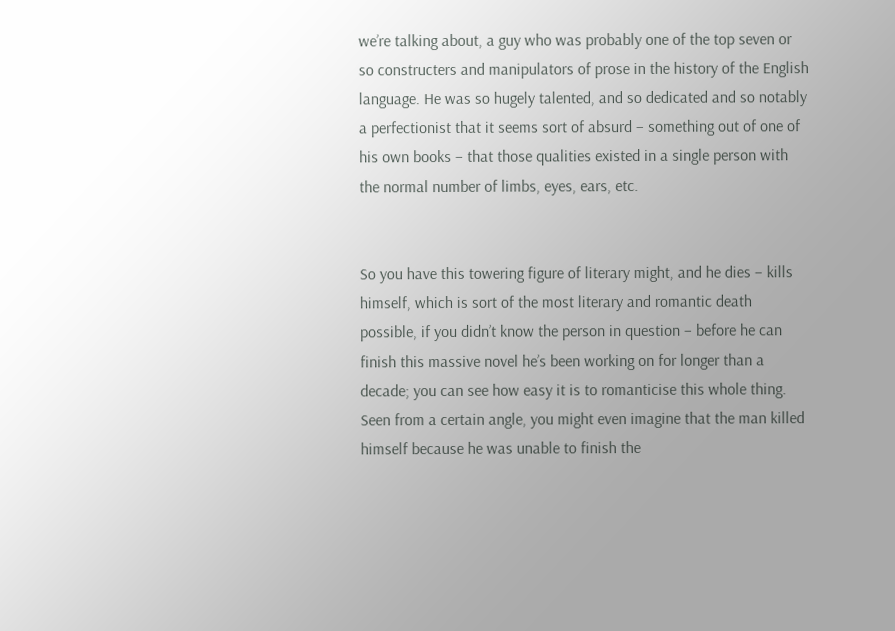we’re talking about, a guy who was probably one of the top seven or so constructers and manipulators of prose in the history of the English language. He was so hugely talented, and so dedicated and so notably a perfectionist that it seems sort of absurd – something out of one of his own books – that those qualities existed in a single person with the normal number of limbs, eyes, ears, etc.


So you have this towering figure of literary might, and he dies – kills himself, which is sort of the most literary and romantic death possible, if you didn’t know the person in question – before he can finish this massive novel he’s been working on for longer than a decade; you can see how easy it is to romanticise this whole thing. Seen from a certain angle, you might even imagine that the man killed himself because he was unable to finish the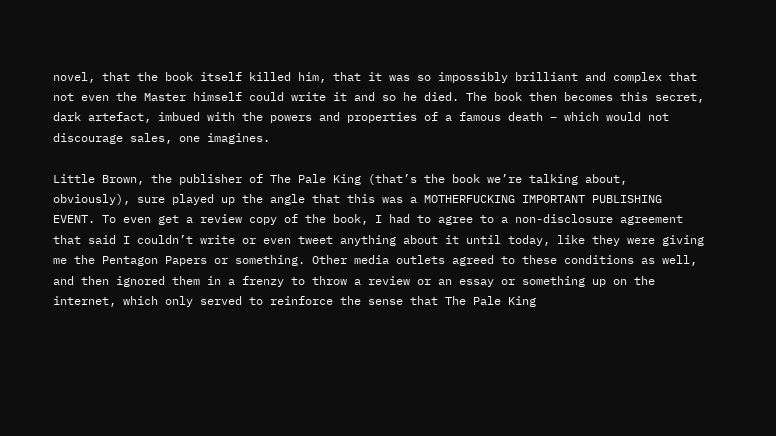novel, that the book itself killed him, that it was so impossibly brilliant and complex that not even the Master himself could write it and so he died. The book then becomes this secret, dark artefact, imbued with the powers and properties of a famous death – which would not discourage sales, one imagines.

Little Brown, the publisher of The Pale King (that’s the book we’re talking about, obviously), sure played up the angle that this was a MOTHERFUCKING IMPORTANT PUBLISHING EVENT. To even get a review copy of the book, I had to agree to a non-disclosure agreement that said I couldn’t write or even tweet anything about it until today, like they were giving me the Pentagon Papers or something. Other media outlets agreed to these conditions as well, and then ignored them in a frenzy to throw a review or an essay or something up on the internet, which only served to reinforce the sense that The Pale King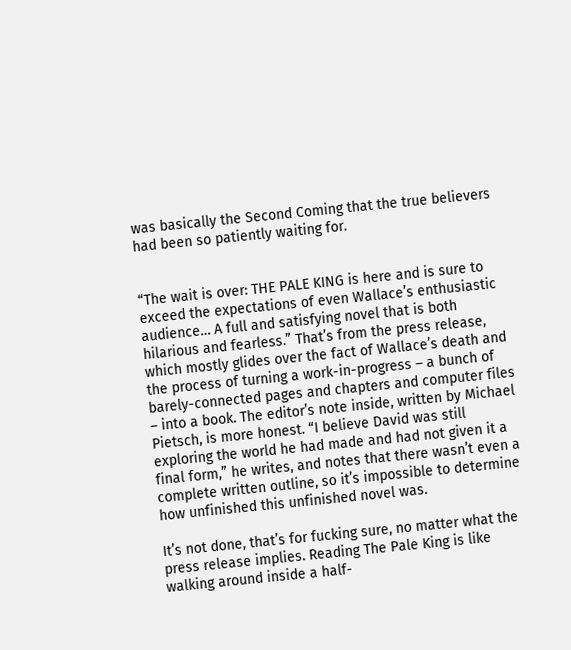was basically the Second Coming that the true believers had been so patiently waiting for.


“The wait is over: THE PALE KING is here and is sure to exceed the expectations of even Wallace’s enthusiastic audience… A full and satisfying novel that is both hilarious and fearless.” That’s from the press release, which mostly glides over the fact of Wallace’s death and the process of turning a work-in-progress – a bunch of barely-connected pages and chapters and computer files – into a book. The editor’s note inside, written by Michael Pietsch, is more honest. “I believe David was still exploring the world he had made and had not given it a final form,” he writes, and notes that there wasn’t even a complete written outline, so it’s impossible to determine how unfinished this unfinished novel was.

It’s not done, that’s for fucking sure, no matter what the press release implies. Reading The Pale King is like walking around inside a half-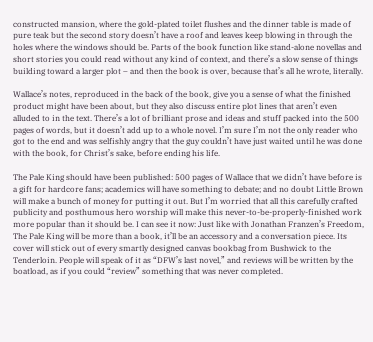constructed mansion, where the gold-plated toilet flushes and the dinner table is made of pure teak but the second story doesn’t have a roof and leaves keep blowing in through the holes where the windows should be. Parts of the book function like stand-alone novellas and short stories you could read without any kind of context, and there’s a slow sense of things building toward a larger plot – and then the book is over, because that’s all he wrote, literally.

Wallace’s notes, reproduced in the back of the book, give you a sense of what the finished product might have been about, but they also discuss entire plot lines that aren’t even alluded to in the text. There’s a lot of brilliant prose and ideas and stuff packed into the 500 pages of words, but it doesn’t add up to a whole novel. I’m sure I’m not the only reader who got to the end and was selfishly angry that the guy couldn’t have just waited until he was done with the book, for Christ’s sake, before ending his life.

The Pale King should have been published: 500 pages of Wallace that we didn’t have before is a gift for hardcore fans; academics will have something to debate; and no doubt Little Brown will make a bunch of money for putting it out. But I’m worried that all this carefully crafted publicity and posthumous hero worship will make this never-to-be-properly-finished work more popular than it should be. I can see it now: Just like with Jonathan Franzen’s Freedom, The Pale King will be more than a book, it’ll be an accessory and a conversation piece. Its cover will stick out of every smartly designed canvas bookbag from Bushwick to the Tenderloin. People will speak of it as “DFW’s last novel,” and reviews will be written by the boatload, as if you could “review” something that was never completed.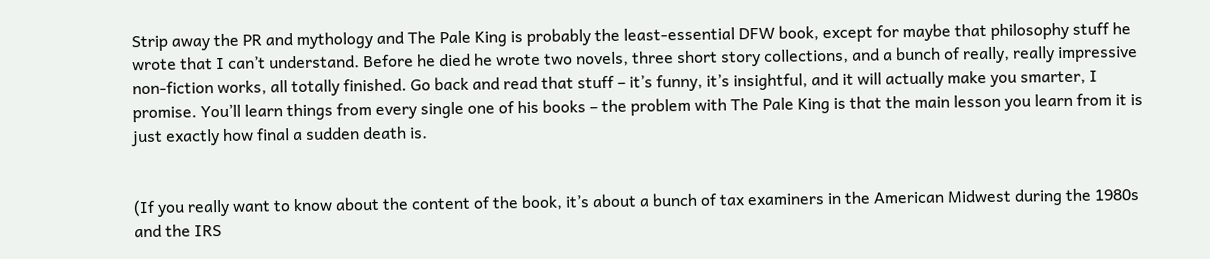Strip away the PR and mythology and The Pale King is probably the least-essential DFW book, except for maybe that philosophy stuff he wrote that I can’t understand. Before he died he wrote two novels, three short story collections, and a bunch of really, really impressive non-fiction works, all totally finished. Go back and read that stuff – it’s funny, it’s insightful, and it will actually make you smarter, I promise. You’ll learn things from every single one of his books – the problem with The Pale King is that the main lesson you learn from it is just exactly how final a sudden death is.


(If you really want to know about the content of the book, it’s about a bunch of tax examiners in the American Midwest during the 1980s and the IRS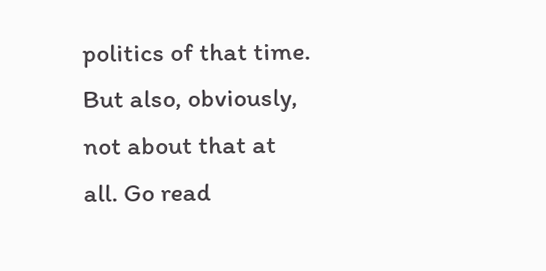politics of that time. But also, obviously, not about that at all. Go read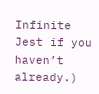Infinite Jest if you haven’t already.)